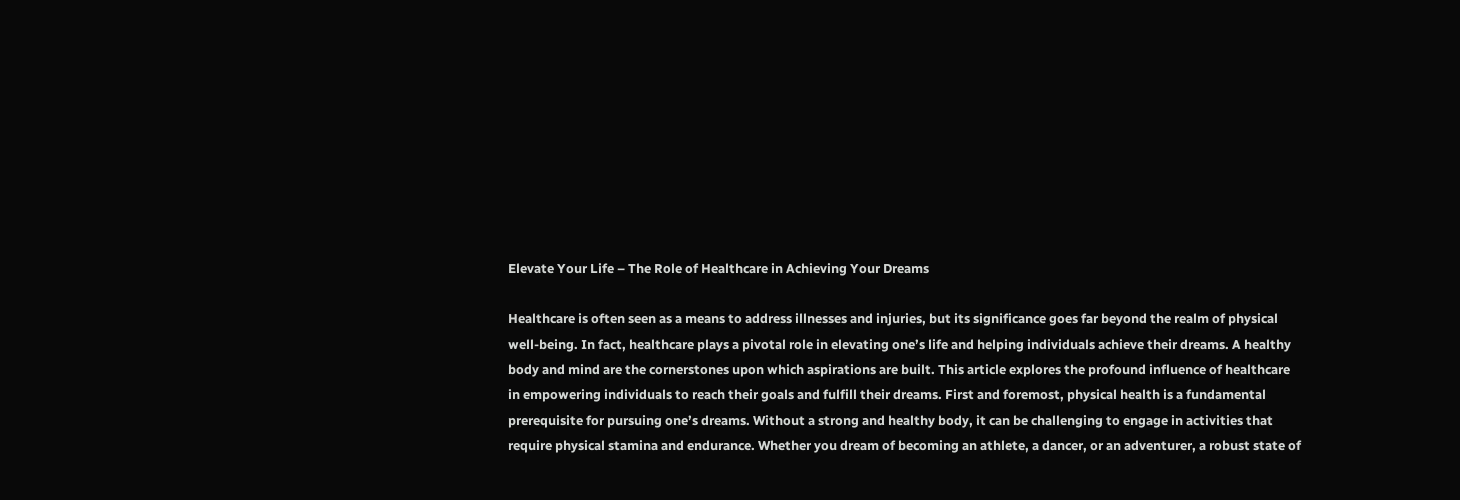Elevate Your Life – The Role of Healthcare in Achieving Your Dreams

Healthcare is often seen as a means to address illnesses and injuries, but its significance goes far beyond the realm of physical well-being. In fact, healthcare plays a pivotal role in elevating one’s life and helping individuals achieve their dreams. A healthy body and mind are the cornerstones upon which aspirations are built. This article explores the profound influence of healthcare in empowering individuals to reach their goals and fulfill their dreams. First and foremost, physical health is a fundamental prerequisite for pursuing one’s dreams. Without a strong and healthy body, it can be challenging to engage in activities that require physical stamina and endurance. Whether you dream of becoming an athlete, a dancer, or an adventurer, a robust state of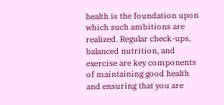health is the foundation upon which such ambitions are realized. Regular check-ups, balanced nutrition, and exercise are key components of maintaining good health and ensuring that you are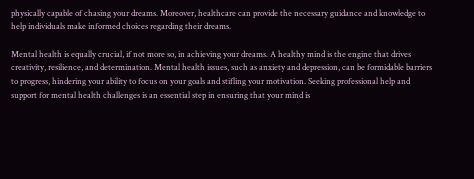physically capable of chasing your dreams. Moreover, healthcare can provide the necessary guidance and knowledge to help individuals make informed choices regarding their dreams.

Mental health is equally crucial, if not more so, in achieving your dreams. A healthy mind is the engine that drives creativity, resilience, and determination. Mental health issues, such as anxiety and depression, can be formidable barriers to progress, hindering your ability to focus on your goals and stifling your motivation. Seeking professional help and support for mental health challenges is an essential step in ensuring that your mind is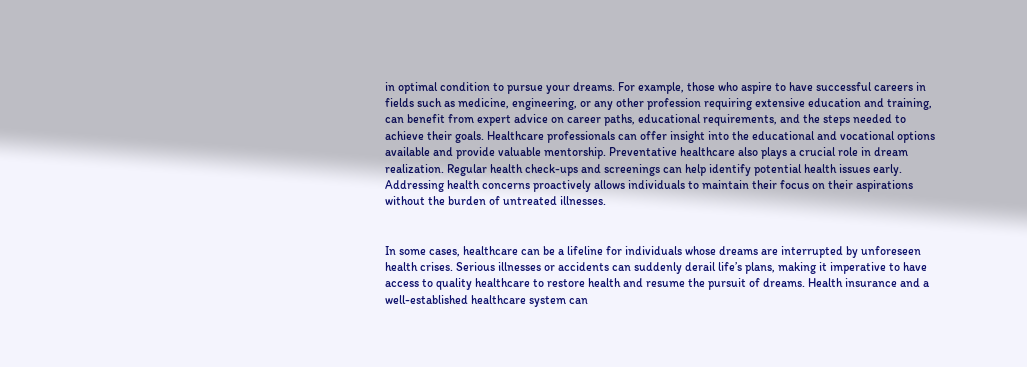in optimal condition to pursue your dreams. For example, those who aspire to have successful careers in fields such as medicine, engineering, or any other profession requiring extensive education and training, can benefit from expert advice on career paths, educational requirements, and the steps needed to achieve their goals. Healthcare professionals can offer insight into the educational and vocational options available and provide valuable mentorship. Preventative healthcare also plays a crucial role in dream realization. Regular health check-ups and screenings can help identify potential health issues early. Addressing health concerns proactively allows individuals to maintain their focus on their aspirations without the burden of untreated illnesses.


In some cases, healthcare can be a lifeline for individuals whose dreams are interrupted by unforeseen health crises. Serious illnesses or accidents can suddenly derail life’s plans, making it imperative to have access to quality healthcare to restore health and resume the pursuit of dreams. Health insurance and a well-established healthcare system can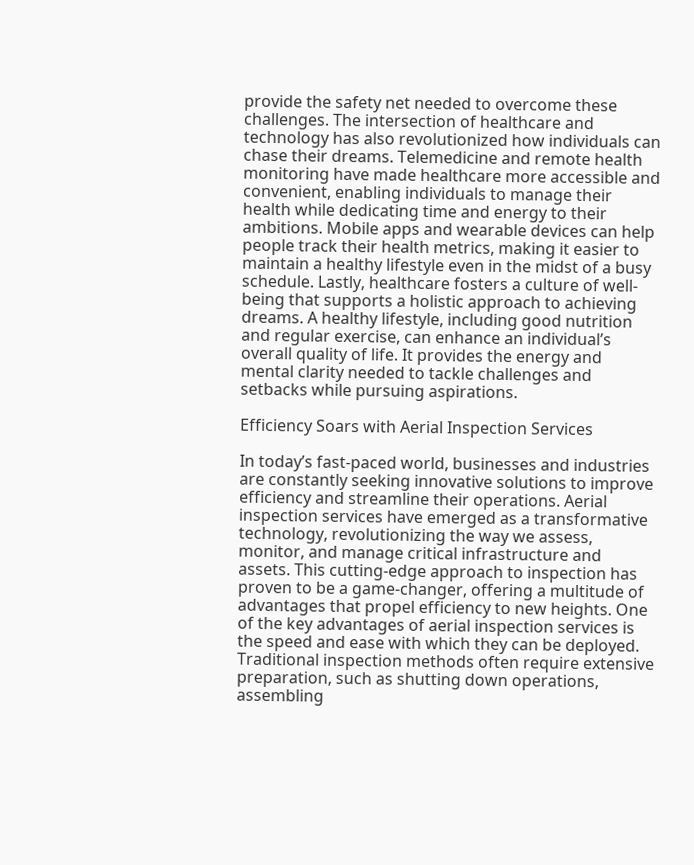provide the safety net needed to overcome these challenges. The intersection of healthcare and technology has also revolutionized how individuals can chase their dreams. Telemedicine and remote health monitoring have made healthcare more accessible and convenient, enabling individuals to manage their health while dedicating time and energy to their ambitions. Mobile apps and wearable devices can help people track their health metrics, making it easier to maintain a healthy lifestyle even in the midst of a busy schedule. Lastly, healthcare fosters a culture of well-being that supports a holistic approach to achieving dreams. A healthy lifestyle, including good nutrition and regular exercise, can enhance an individual’s overall quality of life. It provides the energy and mental clarity needed to tackle challenges and setbacks while pursuing aspirations.

Efficiency Soars with Aerial Inspection Services

In today’s fast-paced world, businesses and industries are constantly seeking innovative solutions to improve efficiency and streamline their operations. Aerial inspection services have emerged as a transformative technology, revolutionizing the way we assess, monitor, and manage critical infrastructure and assets. This cutting-edge approach to inspection has proven to be a game-changer, offering a multitude of advantages that propel efficiency to new heights. One of the key advantages of aerial inspection services is the speed and ease with which they can be deployed. Traditional inspection methods often require extensive preparation, such as shutting down operations, assembling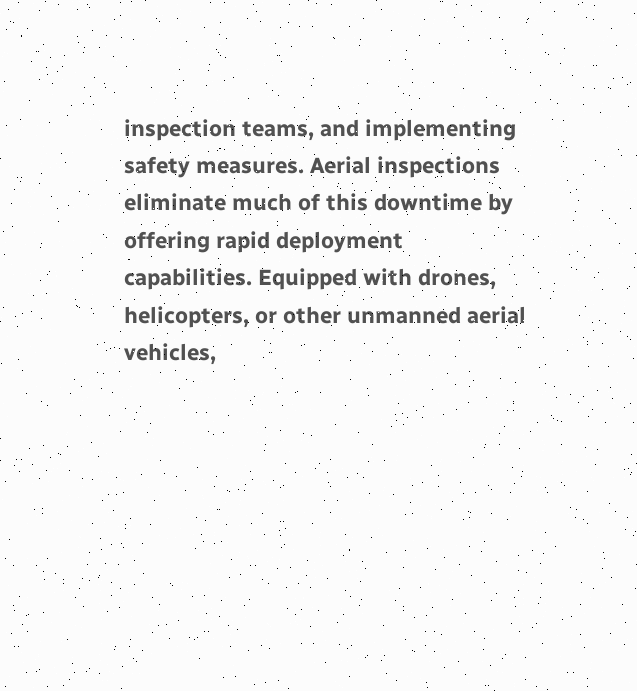inspection teams, and implementing safety measures. Aerial inspections eliminate much of this downtime by offering rapid deployment capabilities. Equipped with drones, helicopters, or other unmanned aerial vehicles,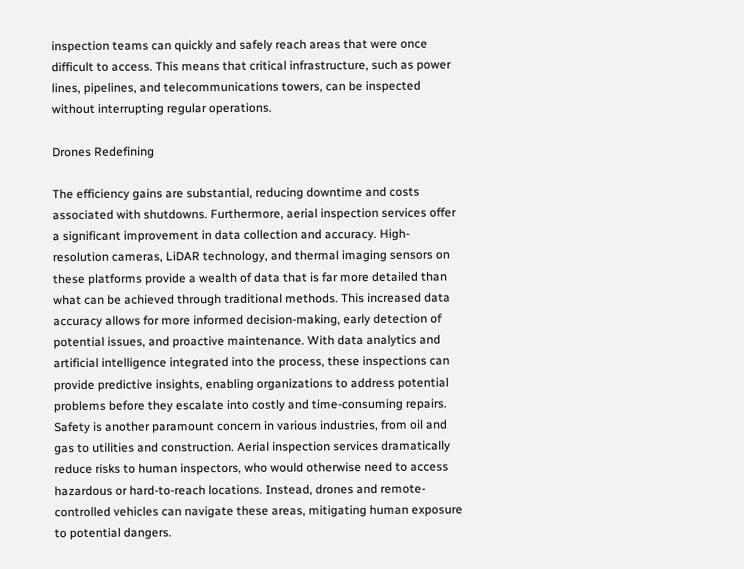inspection teams can quickly and safely reach areas that were once difficult to access. This means that critical infrastructure, such as power lines, pipelines, and telecommunications towers, can be inspected without interrupting regular operations.

Drones Redefining

The efficiency gains are substantial, reducing downtime and costs associated with shutdowns. Furthermore, aerial inspection services offer a significant improvement in data collection and accuracy. High-resolution cameras, LiDAR technology, and thermal imaging sensors on these platforms provide a wealth of data that is far more detailed than what can be achieved through traditional methods. This increased data accuracy allows for more informed decision-making, early detection of potential issues, and proactive maintenance. With data analytics and artificial intelligence integrated into the process, these inspections can provide predictive insights, enabling organizations to address potential problems before they escalate into costly and time-consuming repairs. Safety is another paramount concern in various industries, from oil and gas to utilities and construction. Aerial inspection services dramatically reduce risks to human inspectors, who would otherwise need to access hazardous or hard-to-reach locations. Instead, drones and remote-controlled vehicles can navigate these areas, mitigating human exposure to potential dangers.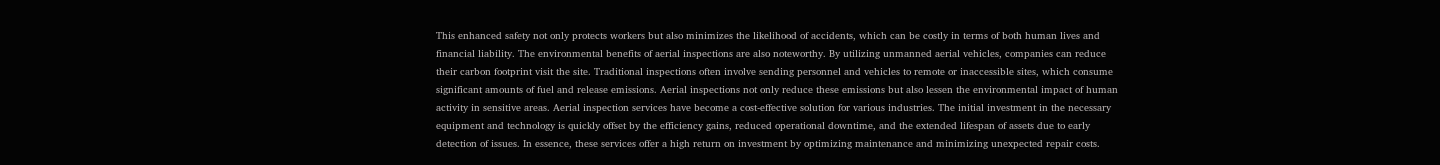This enhanced safety not only protects workers but also minimizes the likelihood of accidents, which can be costly in terms of both human lives and financial liability. The environmental benefits of aerial inspections are also noteworthy. By utilizing unmanned aerial vehicles, companies can reduce their carbon footprint visit the site. Traditional inspections often involve sending personnel and vehicles to remote or inaccessible sites, which consume significant amounts of fuel and release emissions. Aerial inspections not only reduce these emissions but also lessen the environmental impact of human activity in sensitive areas. Aerial inspection services have become a cost-effective solution for various industries. The initial investment in the necessary equipment and technology is quickly offset by the efficiency gains, reduced operational downtime, and the extended lifespan of assets due to early detection of issues. In essence, these services offer a high return on investment by optimizing maintenance and minimizing unexpected repair costs.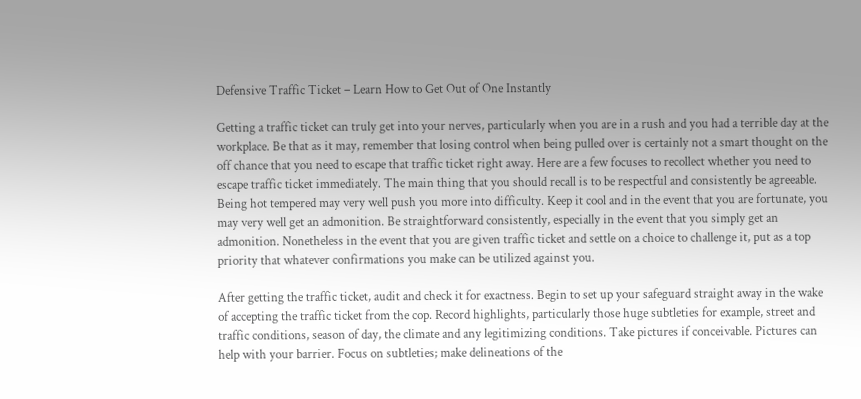Defensive Traffic Ticket – Learn How to Get Out of One Instantly

Getting a traffic ticket can truly get into your nerves, particularly when you are in a rush and you had a terrible day at the workplace. Be that as it may, remember that losing control when being pulled over is certainly not a smart thought on the off chance that you need to escape that traffic ticket right away. Here are a few focuses to recollect whether you need to escape traffic ticket immediately. The main thing that you should recall is to be respectful and consistently be agreeable. Being hot tempered may very well push you more into difficulty. Keep it cool and in the event that you are fortunate, you may very well get an admonition. Be straightforward consistently, especially in the event that you simply get an admonition. Nonetheless in the event that you are given traffic ticket and settle on a choice to challenge it, put as a top priority that whatever confirmations you make can be utilized against you.

After getting the traffic ticket, audit and check it for exactness. Begin to set up your safeguard straight away in the wake of accepting the traffic ticket from the cop. Record highlights, particularly those huge subtleties for example, street and traffic conditions, season of day, the climate and any legitimizing conditions. Take pictures if conceivable. Pictures can help with your barrier. Focus on subtleties; make delineations of the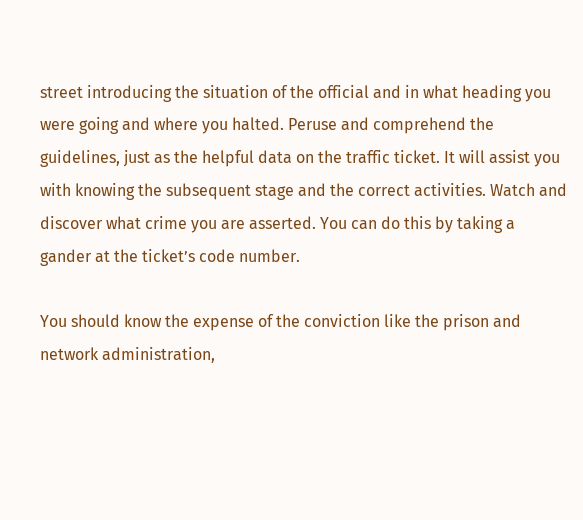street introducing the situation of the official and in what heading you were going and where you halted. Peruse and comprehend the guidelines, just as the helpful data on the traffic ticket. It will assist you with knowing the subsequent stage and the correct activities. Watch and discover what crime you are asserted. You can do this by taking a gander at the ticket’s code number.

You should know the expense of the conviction like the prison and network administration,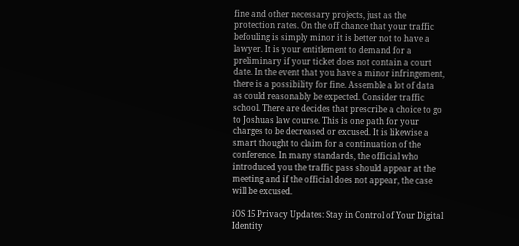fine and other necessary projects, just as the protection rates. On the off chance that your traffic befouling is simply minor it is better not to have a lawyer. It is your entitlement to demand for a preliminary if your ticket does not contain a court date. In the event that you have a minor infringement, there is a possibility for fine. Assemble a lot of data as could reasonably be expected. Consider traffic school. There are decides that prescribe a choice to go to Joshuas law course. This is one path for your charges to be decreased or excused. It is likewise a smart thought to claim for a continuation of the conference. In many standards, the official who introduced you the traffic pass should appear at the meeting and if the official does not appear, the case will be excused.

iOS 15 Privacy Updates: Stay in Control of Your Digital Identity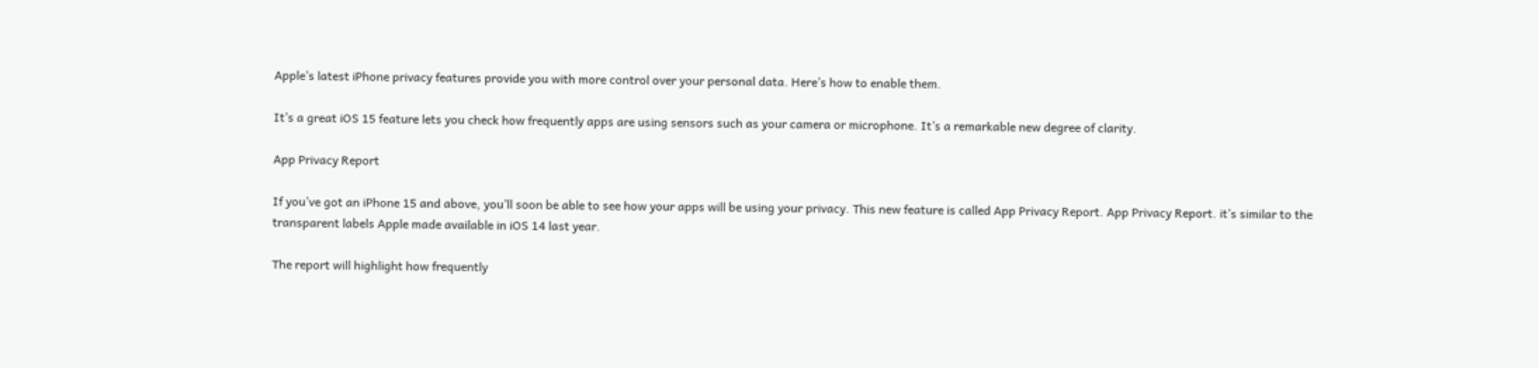Apple’s latest iPhone privacy features provide you with more control over your personal data. Here’s how to enable them.

It’s a great iOS 15 feature lets you check how frequently apps are using sensors such as your camera or microphone. It’s a remarkable new degree of clarity.

App Privacy Report

If you’ve got an iPhone 15 and above, you’ll soon be able to see how your apps will be using your privacy. This new feature is called App Privacy Report. App Privacy Report. it’s similar to the transparent labels Apple made available in iOS 14 last year.

The report will highlight how frequently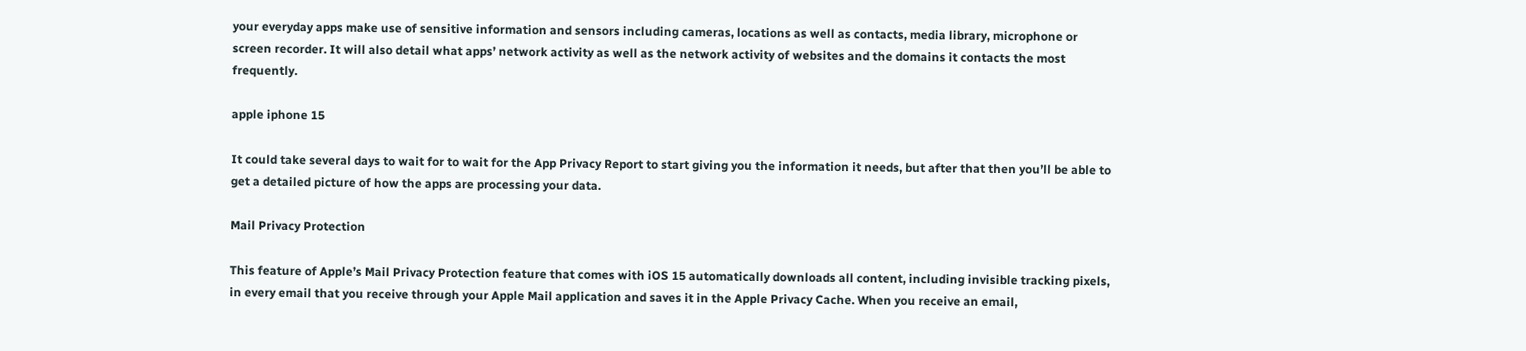your everyday apps make use of sensitive information and sensors including cameras, locations as well as contacts, media library, microphone or screen recorder. It will also detail what apps’ network activity as well as the network activity of websites and the domains it contacts the most frequently.

apple iphone 15

It could take several days to wait for to wait for the App Privacy Report to start giving you the information it needs, but after that then you’ll be able to get a detailed picture of how the apps are processing your data.

Mail Privacy Protection

This feature of Apple’s Mail Privacy Protection feature that comes with iOS 15 automatically downloads all content, including invisible tracking pixels, in every email that you receive through your Apple Mail application and saves it in the Apple Privacy Cache. When you receive an email,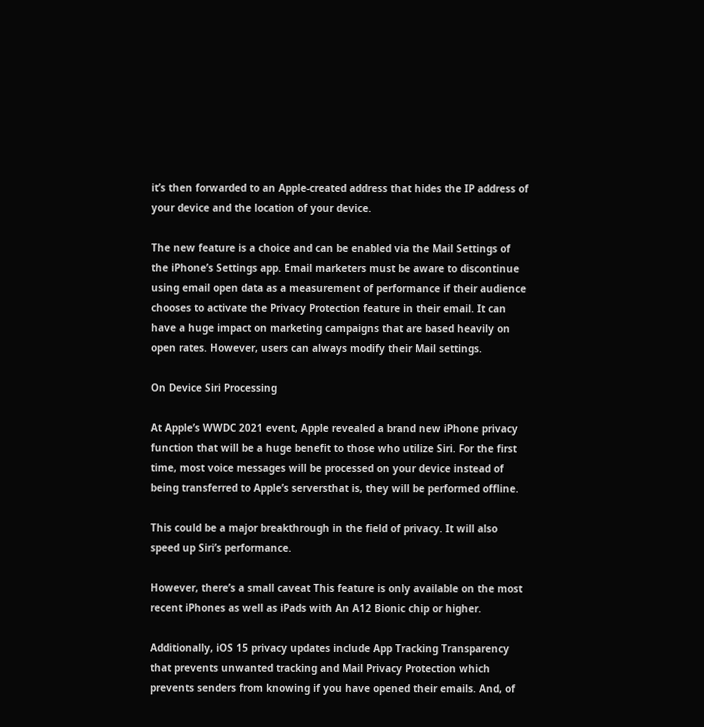it’s then forwarded to an Apple-created address that hides the IP address of your device and the location of your device.

The new feature is a choice and can be enabled via the Mail Settings of the iPhone’s Settings app. Email marketers must be aware to discontinue using email open data as a measurement of performance if their audience chooses to activate the Privacy Protection feature in their email. It can have a huge impact on marketing campaigns that are based heavily on open rates. However, users can always modify their Mail settings.

On Device Siri Processing

At Apple’s WWDC 2021 event, Apple revealed a brand new iPhone privacy function that will be a huge benefit to those who utilize Siri. For the first time, most voice messages will be processed on your device instead of being transferred to Apple’s serversthat is, they will be performed offline.

This could be a major breakthrough in the field of privacy. It will also speed up Siri’s performance.

However, there’s a small caveat This feature is only available on the most recent iPhones as well as iPads with An A12 Bionic chip or higher.

Additionally, iOS 15 privacy updates include App Tracking Transparency that prevents unwanted tracking and Mail Privacy Protection which prevents senders from knowing if you have opened their emails. And, of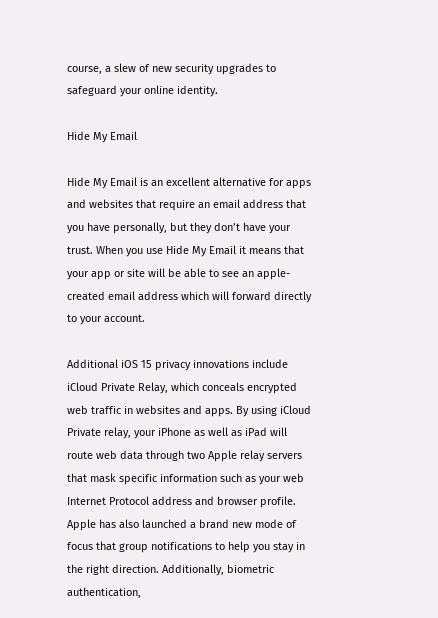course, a slew of new security upgrades to safeguard your online identity.

Hide My Email

Hide My Email is an excellent alternative for apps and websites that require an email address that you have personally, but they don’t have your trust. When you use Hide My Email it means that your app or site will be able to see an apple-created email address which will forward directly to your account.

Additional iOS 15 privacy innovations include iCloud Private Relay, which conceals encrypted web traffic in websites and apps. By using iCloud Private relay, your iPhone as well as iPad will route web data through two Apple relay servers that mask specific information such as your web Internet Protocol address and browser profile. Apple has also launched a brand new mode of focus that group notifications to help you stay in the right direction. Additionally, biometric authentication,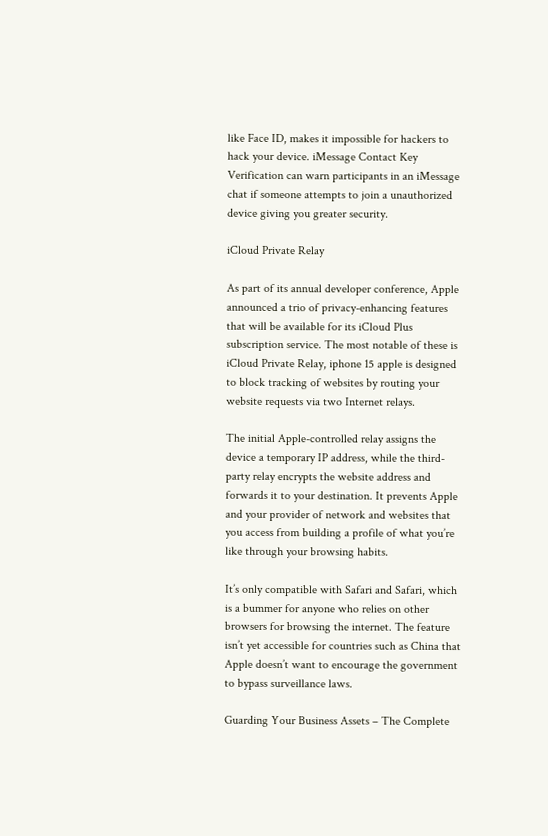like Face ID, makes it impossible for hackers to hack your device. iMessage Contact Key Verification can warn participants in an iMessage chat if someone attempts to join a unauthorized device giving you greater security.

iCloud Private Relay

As part of its annual developer conference, Apple announced a trio of privacy-enhancing features that will be available for its iCloud Plus subscription service. The most notable of these is iCloud Private Relay, iphone 15 apple is designed to block tracking of websites by routing your website requests via two Internet relays.

The initial Apple-controlled relay assigns the device a temporary IP address, while the third-party relay encrypts the website address and forwards it to your destination. It prevents Apple and your provider of network and websites that you access from building a profile of what you’re like through your browsing habits.

It’s only compatible with Safari and Safari, which is a bummer for anyone who relies on other browsers for browsing the internet. The feature isn’t yet accessible for countries such as China that Apple doesn’t want to encourage the government to bypass surveillance laws.

Guarding Your Business Assets – The Complete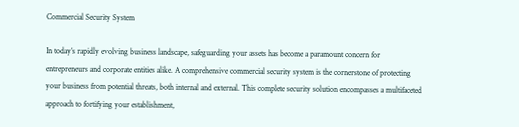Commercial Security System

In today’s rapidly evolving business landscape, safeguarding your assets has become a paramount concern for entrepreneurs and corporate entities alike. A comprehensive commercial security system is the cornerstone of protecting your business from potential threats, both internal and external. This complete security solution encompasses a multifaceted approach to fortifying your establishment,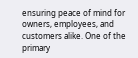ensuring peace of mind for owners, employees, and customers alike. One of the primary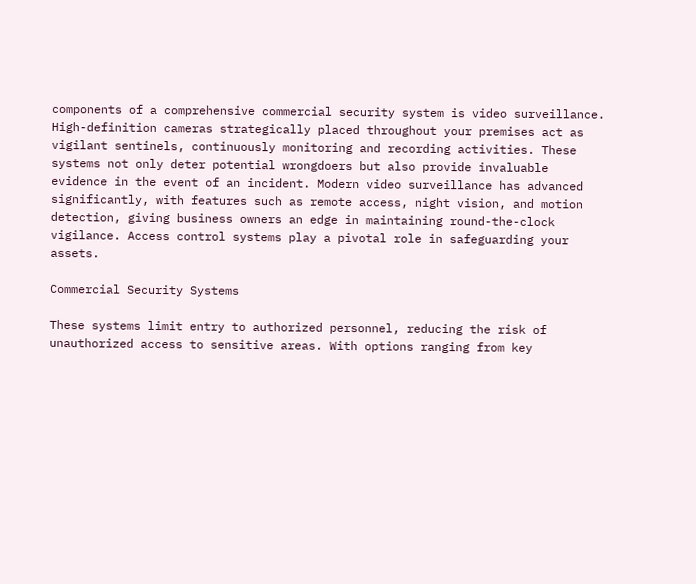components of a comprehensive commercial security system is video surveillance. High-definition cameras strategically placed throughout your premises act as vigilant sentinels, continuously monitoring and recording activities. These systems not only deter potential wrongdoers but also provide invaluable evidence in the event of an incident. Modern video surveillance has advanced significantly, with features such as remote access, night vision, and motion detection, giving business owners an edge in maintaining round-the-clock vigilance. Access control systems play a pivotal role in safeguarding your assets.

Commercial Security Systems

These systems limit entry to authorized personnel, reducing the risk of unauthorized access to sensitive areas. With options ranging from key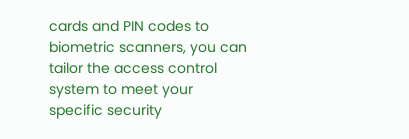cards and PIN codes to biometric scanners, you can tailor the access control system to meet your specific security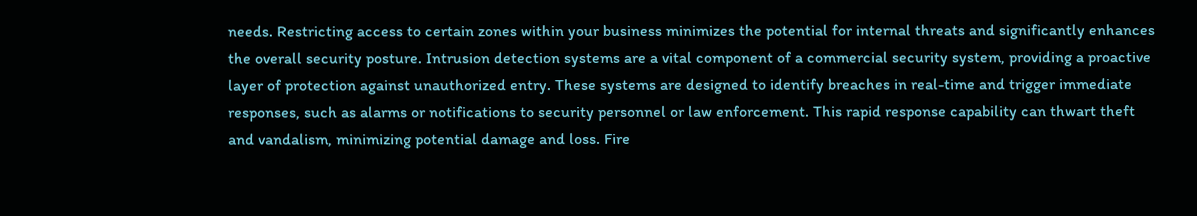needs. Restricting access to certain zones within your business minimizes the potential for internal threats and significantly enhances the overall security posture. Intrusion detection systems are a vital component of a commercial security system, providing a proactive layer of protection against unauthorized entry. These systems are designed to identify breaches in real-time and trigger immediate responses, such as alarms or notifications to security personnel or law enforcement. This rapid response capability can thwart theft and vandalism, minimizing potential damage and loss. Fire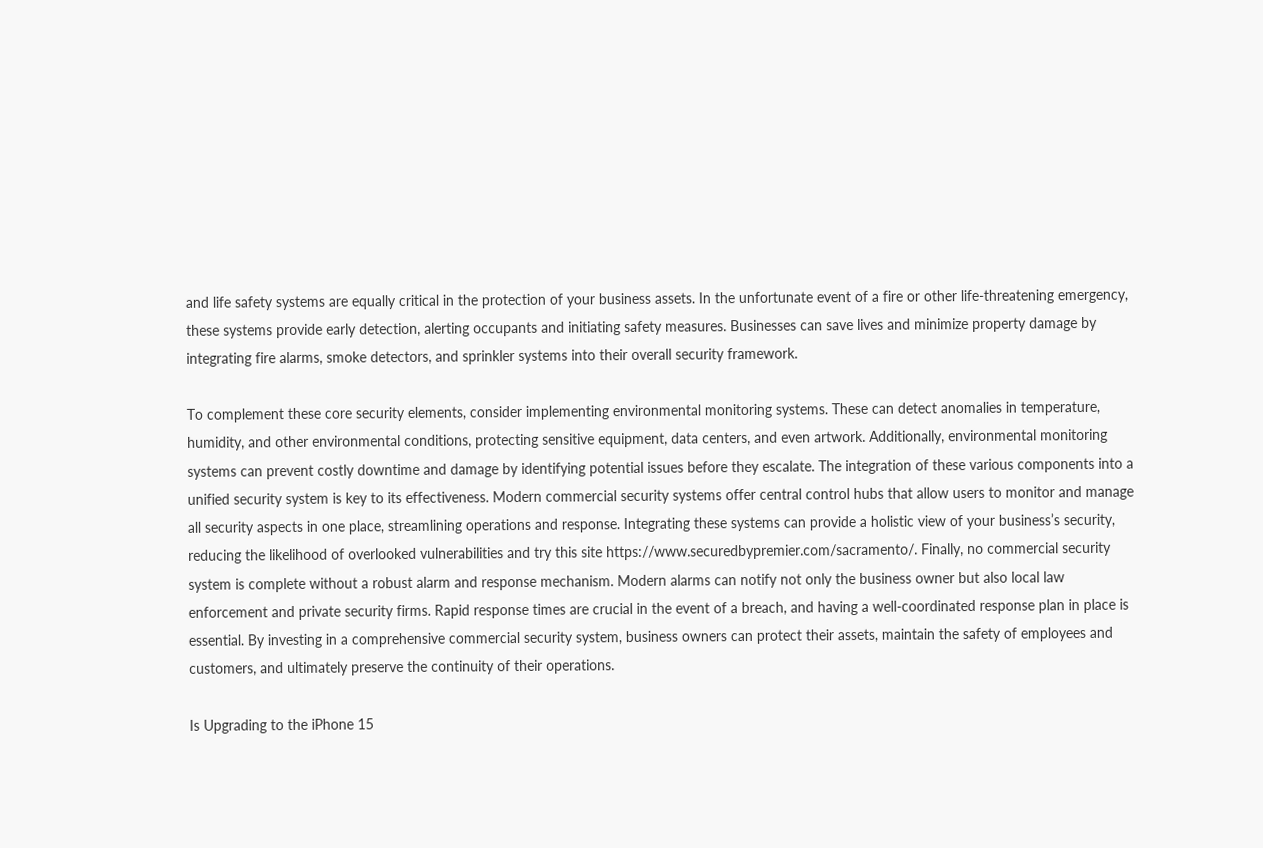and life safety systems are equally critical in the protection of your business assets. In the unfortunate event of a fire or other life-threatening emergency, these systems provide early detection, alerting occupants and initiating safety measures. Businesses can save lives and minimize property damage by integrating fire alarms, smoke detectors, and sprinkler systems into their overall security framework.

To complement these core security elements, consider implementing environmental monitoring systems. These can detect anomalies in temperature, humidity, and other environmental conditions, protecting sensitive equipment, data centers, and even artwork. Additionally, environmental monitoring systems can prevent costly downtime and damage by identifying potential issues before they escalate. The integration of these various components into a unified security system is key to its effectiveness. Modern commercial security systems offer central control hubs that allow users to monitor and manage all security aspects in one place, streamlining operations and response. Integrating these systems can provide a holistic view of your business’s security, reducing the likelihood of overlooked vulnerabilities and try this site https://www.securedbypremier.com/sacramento/. Finally, no commercial security system is complete without a robust alarm and response mechanism. Modern alarms can notify not only the business owner but also local law enforcement and private security firms. Rapid response times are crucial in the event of a breach, and having a well-coordinated response plan in place is essential. By investing in a comprehensive commercial security system, business owners can protect their assets, maintain the safety of employees and customers, and ultimately preserve the continuity of their operations.

Is Upgrading to the iPhone 15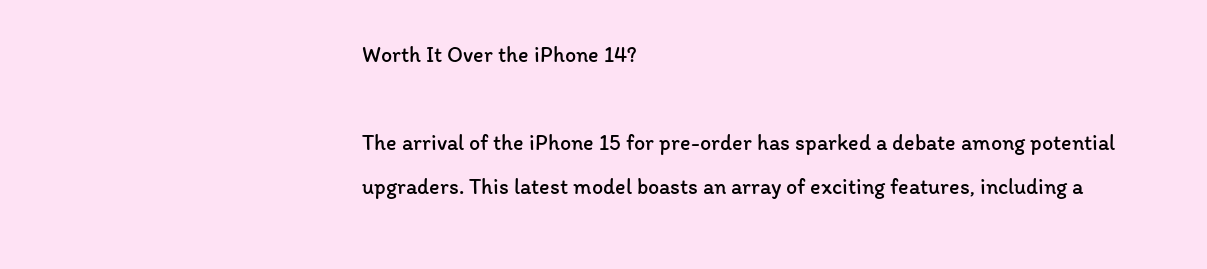Worth It Over the iPhone 14?

The arrival of the iPhone 15 for pre-order has sparked a debate among potential upgraders. This latest model boasts an array of exciting features, including a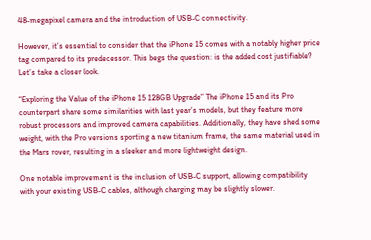48-megapixel camera and the introduction of USB-C connectivity.

However, it’s essential to consider that the iPhone 15 comes with a notably higher price tag compared to its predecessor. This begs the question: is the added cost justifiable? Let’s take a closer look.

“Exploring the Value of the iPhone 15 128GB Upgrade” The iPhone 15 and its Pro counterpart share some similarities with last year’s models, but they feature more robust processors and improved camera capabilities. Additionally, they have shed some weight, with the Pro versions sporting a new titanium frame, the same material used in the Mars rover, resulting in a sleeker and more lightweight design.

One notable improvement is the inclusion of USB-C support, allowing compatibility with your existing USB-C cables, although charging may be slightly slower.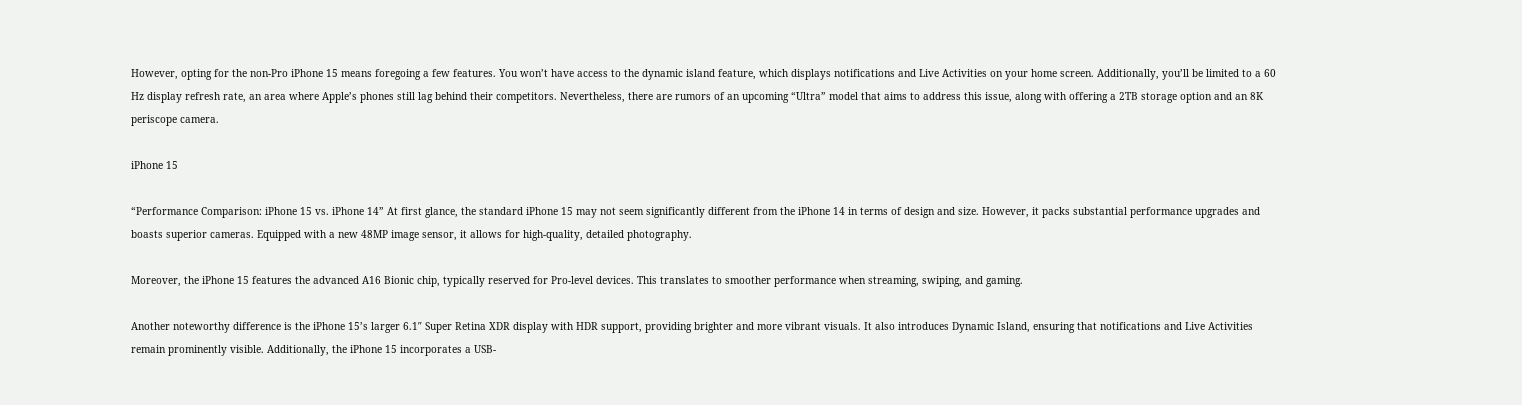However, opting for the non-Pro iPhone 15 means foregoing a few features. You won’t have access to the dynamic island feature, which displays notifications and Live Activities on your home screen. Additionally, you’ll be limited to a 60 Hz display refresh rate, an area where Apple’s phones still lag behind their competitors. Nevertheless, there are rumors of an upcoming “Ultra” model that aims to address this issue, along with offering a 2TB storage option and an 8K periscope camera.

iPhone 15

“Performance Comparison: iPhone 15 vs. iPhone 14” At first glance, the standard iPhone 15 may not seem significantly different from the iPhone 14 in terms of design and size. However, it packs substantial performance upgrades and boasts superior cameras. Equipped with a new 48MP image sensor, it allows for high-quality, detailed photography.

Moreover, the iPhone 15 features the advanced A16 Bionic chip, typically reserved for Pro-level devices. This translates to smoother performance when streaming, swiping, and gaming.

Another noteworthy difference is the iPhone 15’s larger 6.1″ Super Retina XDR display with HDR support, providing brighter and more vibrant visuals. It also introduces Dynamic Island, ensuring that notifications and Live Activities remain prominently visible. Additionally, the iPhone 15 incorporates a USB-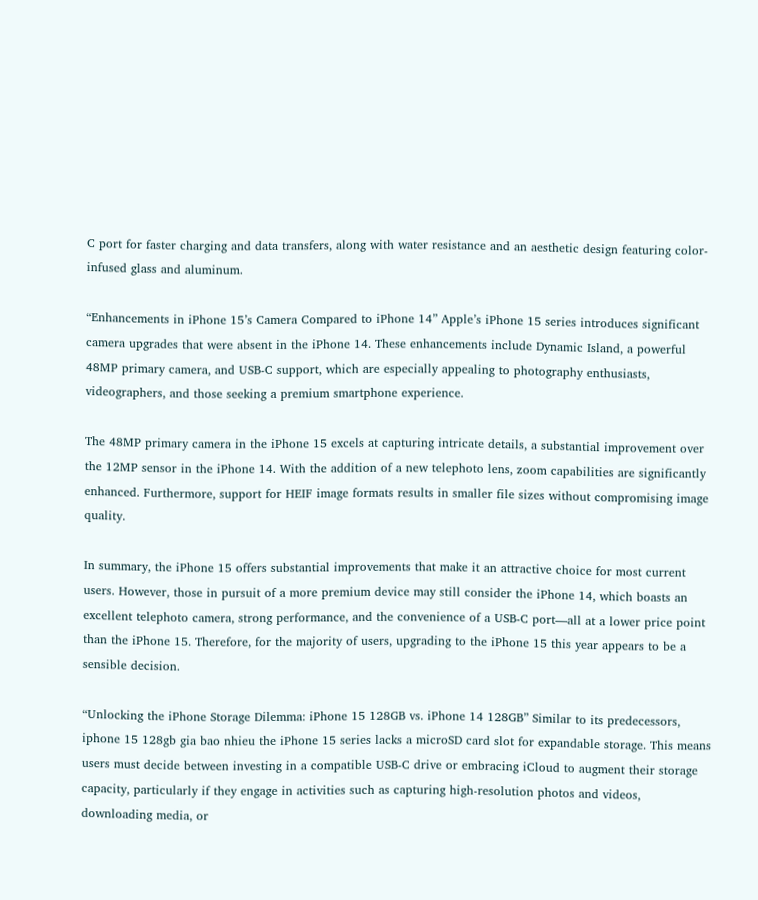C port for faster charging and data transfers, along with water resistance and an aesthetic design featuring color-infused glass and aluminum.

“Enhancements in iPhone 15’s Camera Compared to iPhone 14” Apple’s iPhone 15 series introduces significant camera upgrades that were absent in the iPhone 14. These enhancements include Dynamic Island, a powerful 48MP primary camera, and USB-C support, which are especially appealing to photography enthusiasts, videographers, and those seeking a premium smartphone experience.

The 48MP primary camera in the iPhone 15 excels at capturing intricate details, a substantial improvement over the 12MP sensor in the iPhone 14. With the addition of a new telephoto lens, zoom capabilities are significantly enhanced. Furthermore, support for HEIF image formats results in smaller file sizes without compromising image quality.

In summary, the iPhone 15 offers substantial improvements that make it an attractive choice for most current users. However, those in pursuit of a more premium device may still consider the iPhone 14, which boasts an excellent telephoto camera, strong performance, and the convenience of a USB-C port—all at a lower price point than the iPhone 15. Therefore, for the majority of users, upgrading to the iPhone 15 this year appears to be a sensible decision.

“Unlocking the iPhone Storage Dilemma: iPhone 15 128GB vs. iPhone 14 128GB” Similar to its predecessors, iphone 15 128gb gia bao nhieu the iPhone 15 series lacks a microSD card slot for expandable storage. This means users must decide between investing in a compatible USB-C drive or embracing iCloud to augment their storage capacity, particularly if they engage in activities such as capturing high-resolution photos and videos, downloading media, or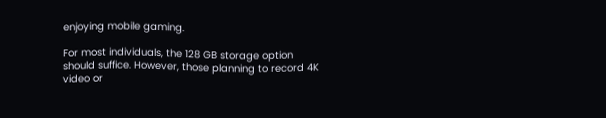enjoying mobile gaming.

For most individuals, the 128 GB storage option should suffice. However, those planning to record 4K video or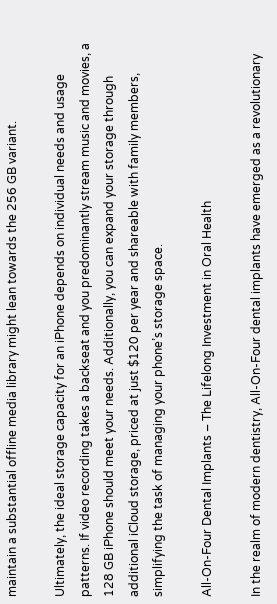maintain a substantial offline media library might lean towards the 256 GB variant.

Ultimately, the ideal storage capacity for an iPhone depends on individual needs and usage patterns. If video recording takes a backseat and you predominantly stream music and movies, a 128 GB iPhone should meet your needs. Additionally, you can expand your storage through additional iCloud storage, priced at just $120 per year and shareable with family members, simplifying the task of managing your phone’s storage space.

All-On-Four Dental Implants – The Lifelong Investment in Oral Health

In the realm of modern dentistry, All-On-Four dental implants have emerged as a revolutionary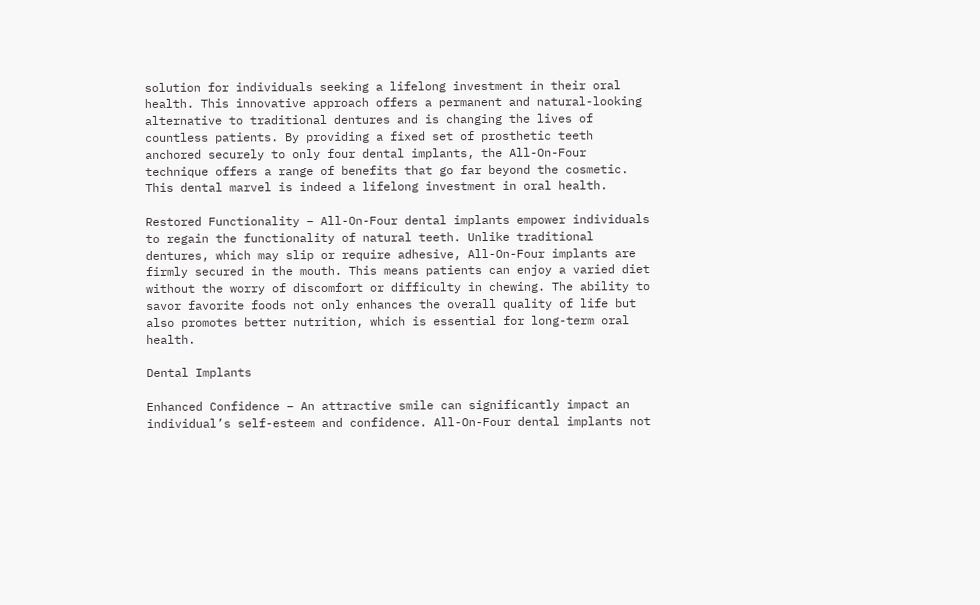solution for individuals seeking a lifelong investment in their oral health. This innovative approach offers a permanent and natural-looking alternative to traditional dentures and is changing the lives of countless patients. By providing a fixed set of prosthetic teeth anchored securely to only four dental implants, the All-On-Four technique offers a range of benefits that go far beyond the cosmetic. This dental marvel is indeed a lifelong investment in oral health.

Restored Functionality – All-On-Four dental implants empower individuals to regain the functionality of natural teeth. Unlike traditional dentures, which may slip or require adhesive, All-On-Four implants are firmly secured in the mouth. This means patients can enjoy a varied diet without the worry of discomfort or difficulty in chewing. The ability to savor favorite foods not only enhances the overall quality of life but also promotes better nutrition, which is essential for long-term oral health.

Dental Implants

Enhanced Confidence – An attractive smile can significantly impact an individual’s self-esteem and confidence. All-On-Four dental implants not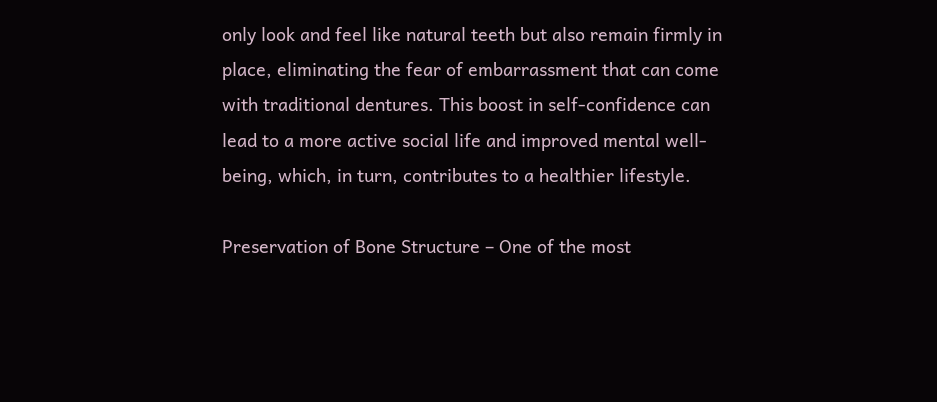only look and feel like natural teeth but also remain firmly in place, eliminating the fear of embarrassment that can come with traditional dentures. This boost in self-confidence can lead to a more active social life and improved mental well-being, which, in turn, contributes to a healthier lifestyle.

Preservation of Bone Structure – One of the most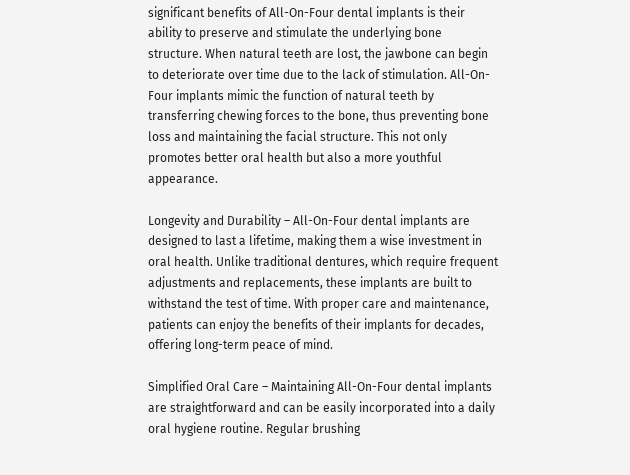significant benefits of All-On-Four dental implants is their ability to preserve and stimulate the underlying bone structure. When natural teeth are lost, the jawbone can begin to deteriorate over time due to the lack of stimulation. All-On-Four implants mimic the function of natural teeth by transferring chewing forces to the bone, thus preventing bone loss and maintaining the facial structure. This not only promotes better oral health but also a more youthful appearance.

Longevity and Durability – All-On-Four dental implants are designed to last a lifetime, making them a wise investment in oral health. Unlike traditional dentures, which require frequent adjustments and replacements, these implants are built to withstand the test of time. With proper care and maintenance, patients can enjoy the benefits of their implants for decades, offering long-term peace of mind.

Simplified Oral Care – Maintaining All-On-Four dental implants are straightforward and can be easily incorporated into a daily oral hygiene routine. Regular brushing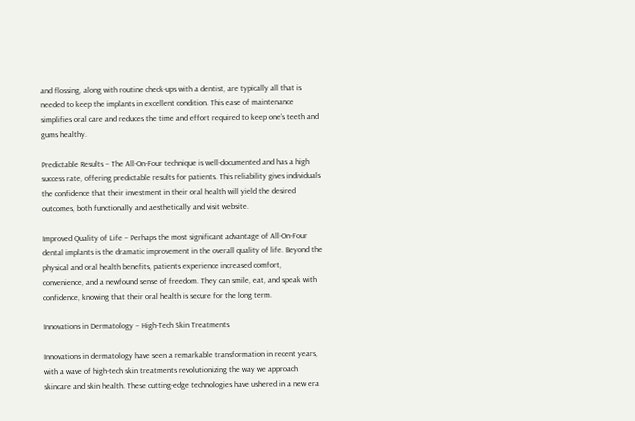and flossing, along with routine check-ups with a dentist, are typically all that is needed to keep the implants in excellent condition. This ease of maintenance simplifies oral care and reduces the time and effort required to keep one’s teeth and gums healthy.

Predictable Results – The All-On-Four technique is well-documented and has a high success rate, offering predictable results for patients. This reliability gives individuals the confidence that their investment in their oral health will yield the desired outcomes, both functionally and aesthetically and visit website.

Improved Quality of Life – Perhaps the most significant advantage of All-On-Four dental implants is the dramatic improvement in the overall quality of life. Beyond the physical and oral health benefits, patients experience increased comfort, convenience, and a newfound sense of freedom. They can smile, eat, and speak with confidence, knowing that their oral health is secure for the long term.

Innovations in Dermatology – High-Tech Skin Treatments

Innovations in dermatology have seen a remarkable transformation in recent years, with a wave of high-tech skin treatments revolutionizing the way we approach skincare and skin health. These cutting-edge technologies have ushered in a new era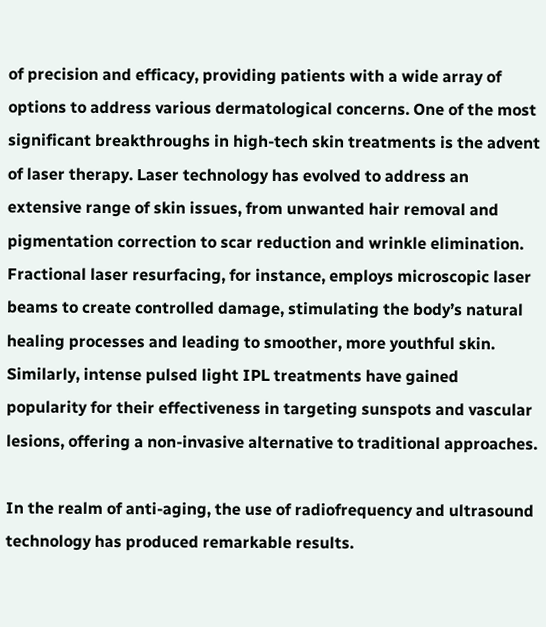of precision and efficacy, providing patients with a wide array of options to address various dermatological concerns. One of the most significant breakthroughs in high-tech skin treatments is the advent of laser therapy. Laser technology has evolved to address an extensive range of skin issues, from unwanted hair removal and pigmentation correction to scar reduction and wrinkle elimination. Fractional laser resurfacing, for instance, employs microscopic laser beams to create controlled damage, stimulating the body’s natural healing processes and leading to smoother, more youthful skin. Similarly, intense pulsed light IPL treatments have gained popularity for their effectiveness in targeting sunspots and vascular lesions, offering a non-invasive alternative to traditional approaches.

In the realm of anti-aging, the use of radiofrequency and ultrasound technology has produced remarkable results.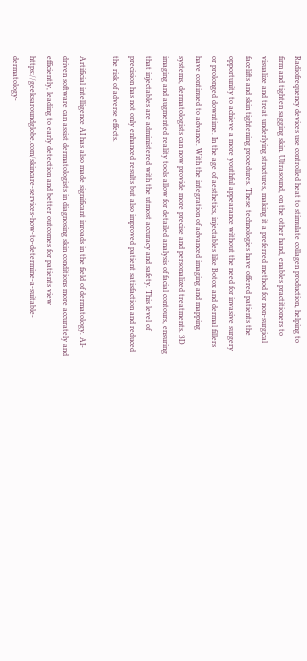Radiofrequency devices use controlled heat to stimulate collagen production, helping to firm and tighten sagging skin. Ultrasound, on the other hand, enables practitioners to visualize and treat underlying structures, making it a preferred method for non-surgical facelifts and skin tightening procedures. These technologies have offered patients the opportunity to achieve a more youthful appearance without the need for invasive surgery or prolonged downtime. In the age of aesthetics, injectables like Botox and dermal fillers have continued to advance. With the integration of advanced imaging and mapping systems, dermatologists can now provide more precise and personalized treatments. 3D imaging and augmented reality tools allow for detailed analysis of facial contours, ensuring that injectables are administered with the utmost accuracy and safety. This level of precision has not only enhanced results but also improved patient satisfaction and reduced the risk of adverse effects.

Artificial intelligence AI has also made significant inroads in the field of dermatology. AI-driven software can assist dermatologists in diagnosing skin conditions more accurately and efficiently, leading to early detection and better outcomes for patients view https://geeksaroundglobe.com/skincare-services-how-to-determine-a-suitable-dermatology-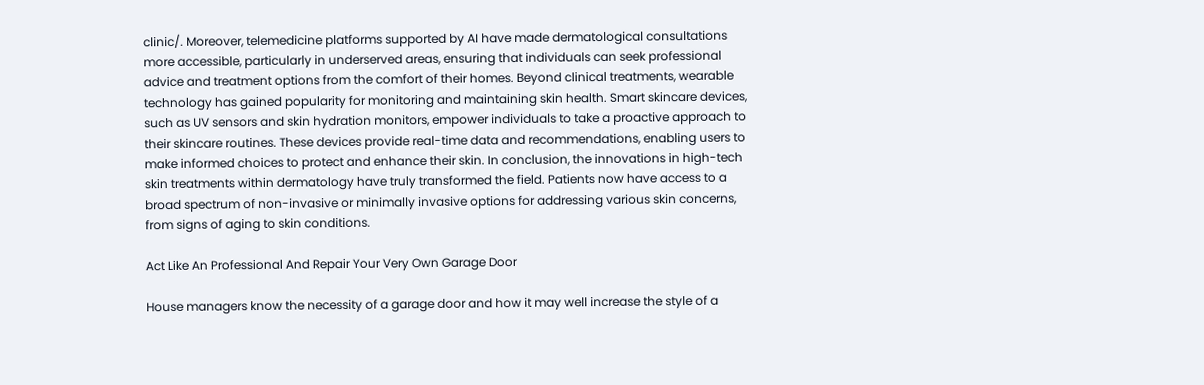clinic/. Moreover, telemedicine platforms supported by AI have made dermatological consultations more accessible, particularly in underserved areas, ensuring that individuals can seek professional advice and treatment options from the comfort of their homes. Beyond clinical treatments, wearable technology has gained popularity for monitoring and maintaining skin health. Smart skincare devices, such as UV sensors and skin hydration monitors, empower individuals to take a proactive approach to their skincare routines. These devices provide real-time data and recommendations, enabling users to make informed choices to protect and enhance their skin. In conclusion, the innovations in high-tech skin treatments within dermatology have truly transformed the field. Patients now have access to a broad spectrum of non-invasive or minimally invasive options for addressing various skin concerns, from signs of aging to skin conditions.

Act Like An Professional And Repair Your Very Own Garage Door

House managers know the necessity of a garage door and how it may well increase the style of a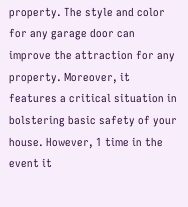property. The style and color for any garage door can improve the attraction for any property. Moreover, it features a critical situation in bolstering basic safety of your house. However, 1 time in the event it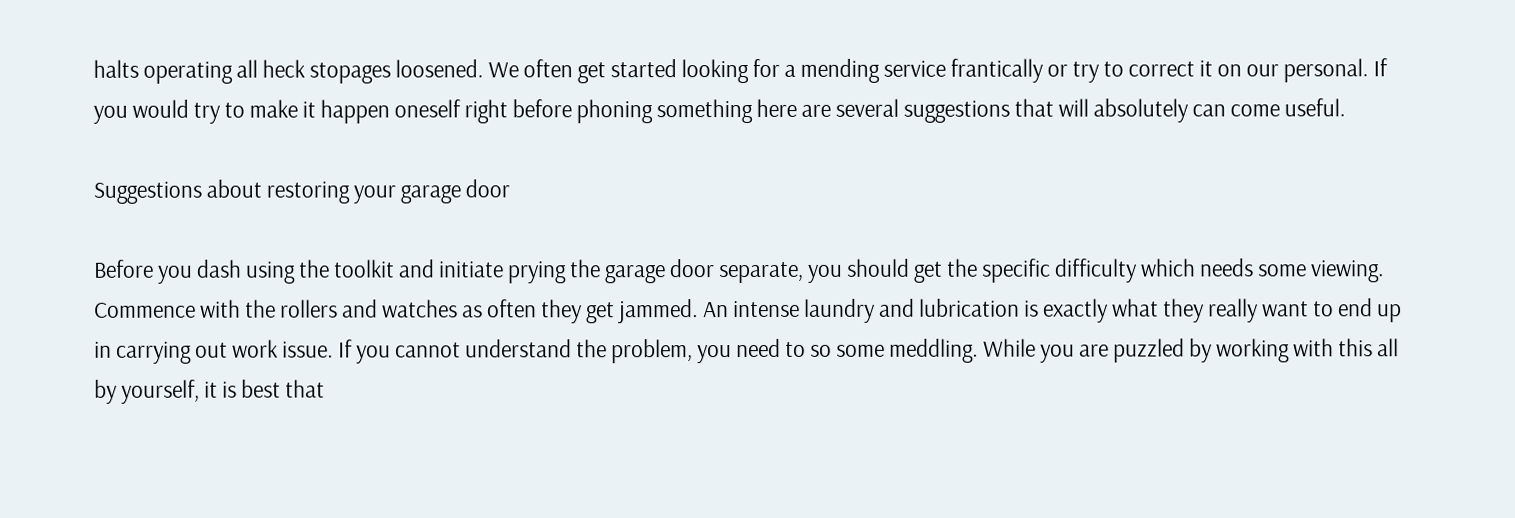halts operating all heck stopages loosened. We often get started looking for a mending service frantically or try to correct it on our personal. If you would try to make it happen oneself right before phoning something here are several suggestions that will absolutely can come useful.

Suggestions about restoring your garage door

Before you dash using the toolkit and initiate prying the garage door separate, you should get the specific difficulty which needs some viewing. Commence with the rollers and watches as often they get jammed. An intense laundry and lubrication is exactly what they really want to end up in carrying out work issue. If you cannot understand the problem, you need to so some meddling. While you are puzzled by working with this all by yourself, it is best that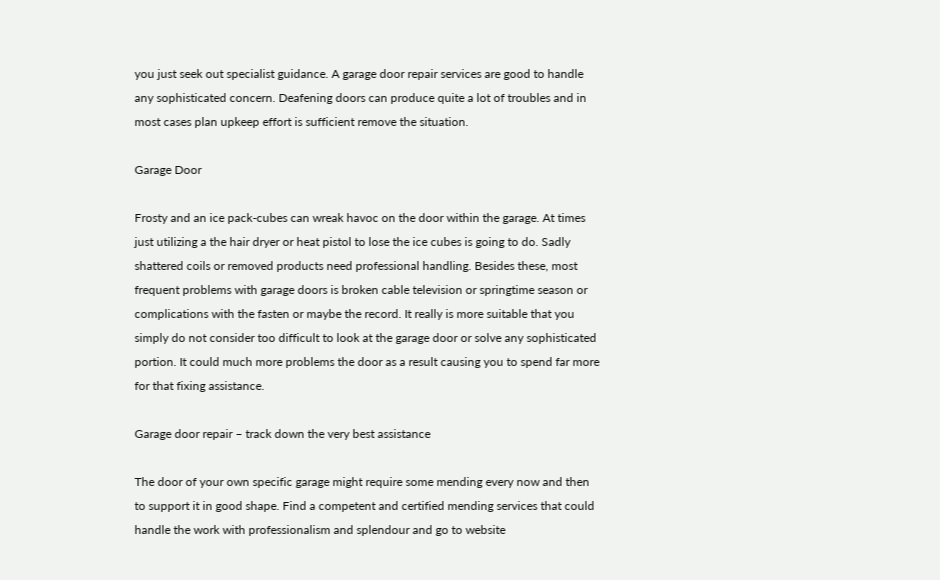you just seek out specialist guidance. A garage door repair services are good to handle any sophisticated concern. Deafening doors can produce quite a lot of troubles and in most cases plan upkeep effort is sufficient remove the situation.

Garage Door

Frosty and an ice pack-cubes can wreak havoc on the door within the garage. At times just utilizing a the hair dryer or heat pistol to lose the ice cubes is going to do. Sadly shattered coils or removed products need professional handling. Besides these, most frequent problems with garage doors is broken cable television or springtime season or complications with the fasten or maybe the record. It really is more suitable that you simply do not consider too difficult to look at the garage door or solve any sophisticated portion. It could much more problems the door as a result causing you to spend far more for that fixing assistance.

Garage door repair – track down the very best assistance

The door of your own specific garage might require some mending every now and then to support it in good shape. Find a competent and certified mending services that could handle the work with professionalism and splendour and go to website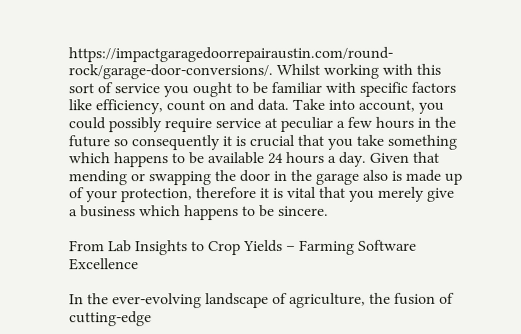https://impactgaragedoorrepairaustin.com/round-rock/garage-door-conversions/. Whilst working with this sort of service you ought to be familiar with specific factors like efficiency, count on and data. Take into account, you could possibly require service at peculiar a few hours in the future so consequently it is crucial that you take something which happens to be available 24 hours a day. Given that mending or swapping the door in the garage also is made up of your protection, therefore it is vital that you merely give a business which happens to be sincere.

From Lab Insights to Crop Yields – Farming Software Excellence

In the ever-evolving landscape of agriculture, the fusion of cutting-edge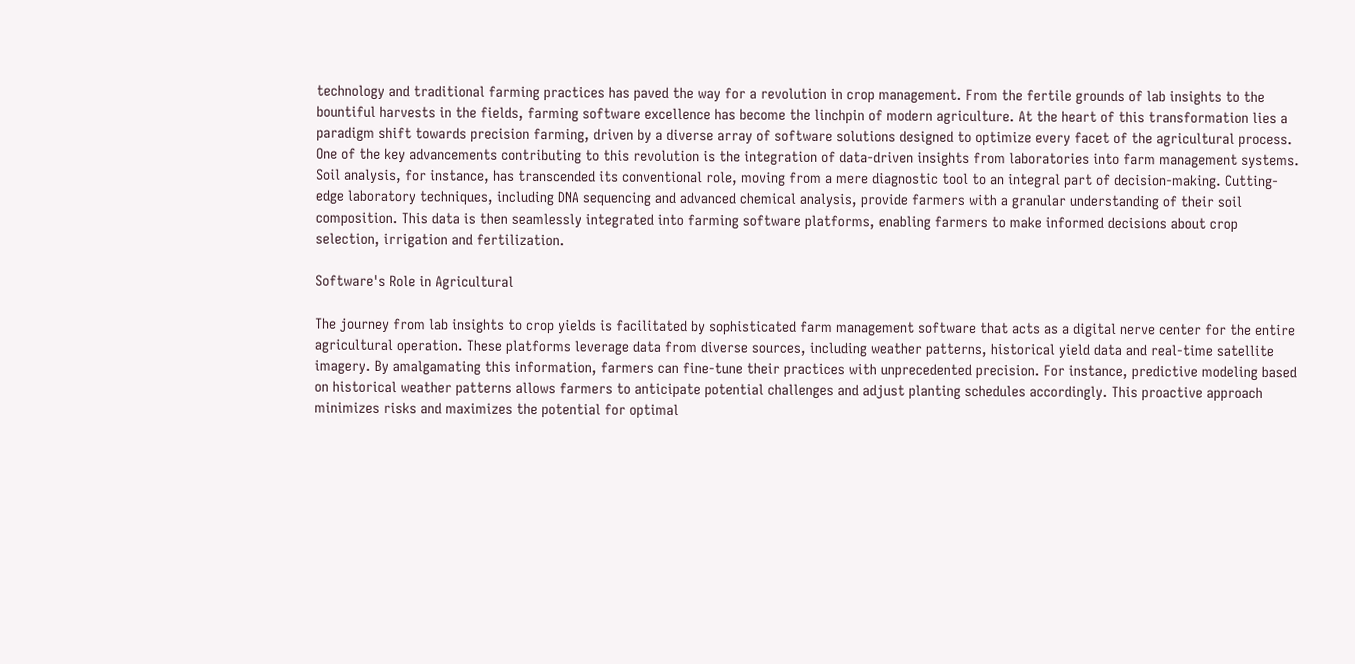technology and traditional farming practices has paved the way for a revolution in crop management. From the fertile grounds of lab insights to the bountiful harvests in the fields, farming software excellence has become the linchpin of modern agriculture. At the heart of this transformation lies a paradigm shift towards precision farming, driven by a diverse array of software solutions designed to optimize every facet of the agricultural process. One of the key advancements contributing to this revolution is the integration of data-driven insights from laboratories into farm management systems. Soil analysis, for instance, has transcended its conventional role, moving from a mere diagnostic tool to an integral part of decision-making. Cutting-edge laboratory techniques, including DNA sequencing and advanced chemical analysis, provide farmers with a granular understanding of their soil composition. This data is then seamlessly integrated into farming software platforms, enabling farmers to make informed decisions about crop selection, irrigation and fertilization.

Software's Role in Agricultural

The journey from lab insights to crop yields is facilitated by sophisticated farm management software that acts as a digital nerve center for the entire agricultural operation. These platforms leverage data from diverse sources, including weather patterns, historical yield data and real-time satellite imagery. By amalgamating this information, farmers can fine-tune their practices with unprecedented precision. For instance, predictive modeling based on historical weather patterns allows farmers to anticipate potential challenges and adjust planting schedules accordingly. This proactive approach minimizes risks and maximizes the potential for optimal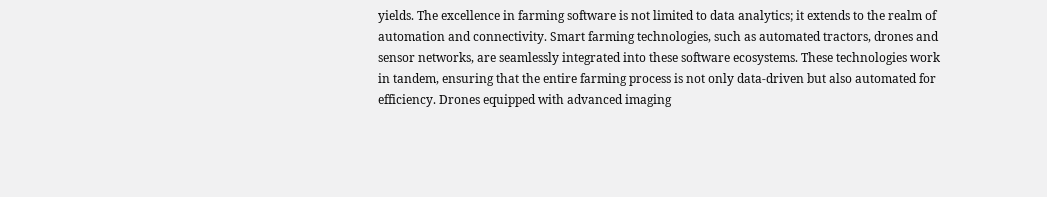yields. The excellence in farming software is not limited to data analytics; it extends to the realm of automation and connectivity. Smart farming technologies, such as automated tractors, drones and sensor networks, are seamlessly integrated into these software ecosystems. These technologies work in tandem, ensuring that the entire farming process is not only data-driven but also automated for efficiency. Drones equipped with advanced imaging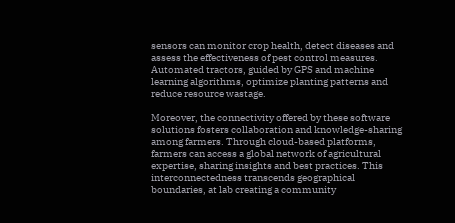sensors can monitor crop health, detect diseases and assess the effectiveness of pest control measures. Automated tractors, guided by GPS and machine learning algorithms, optimize planting patterns and reduce resource wastage.

Moreover, the connectivity offered by these software solutions fosters collaboration and knowledge-sharing among farmers. Through cloud-based platforms, farmers can access a global network of agricultural expertise, sharing insights and best practices. This interconnectedness transcends geographical boundaries, at lab creating a community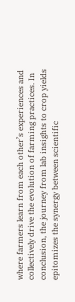where farmers learn from each other’s experiences and collectively drive the evolution of farming practices. In conclusion, the journey from lab insights to crop yields epitomizes the synergy between scientific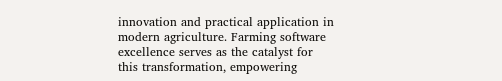innovation and practical application in modern agriculture. Farming software excellence serves as the catalyst for this transformation, empowering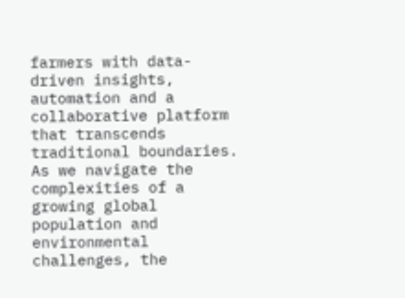farmers with data-driven insights, automation and a collaborative platform that transcends traditional boundaries. As we navigate the complexities of a growing global population and environmental challenges, the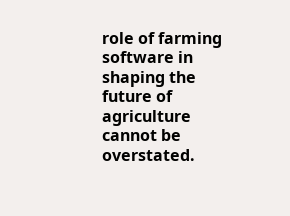role of farming software in shaping the future of agriculture cannot be overstated.